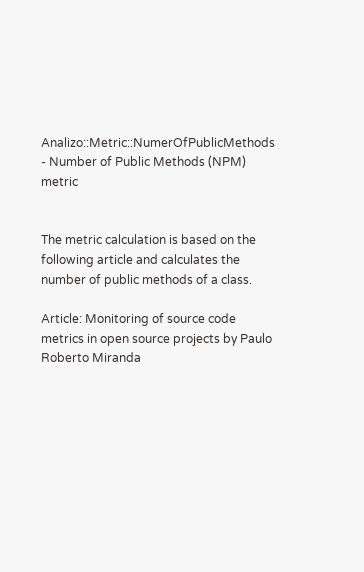Analizo::Metric::NumerOfPublicMethods - Number of Public Methods (NPM) metric


The metric calculation is based on the following article and calculates the number of public methods of a class.

Article: Monitoring of source code metrics in open source projects by Paulo Roberto Miranda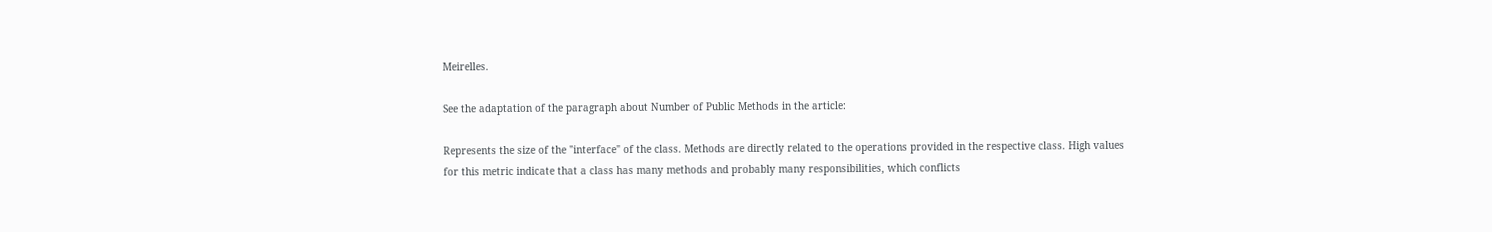Meirelles.

See the adaptation of the paragraph about Number of Public Methods in the article:

Represents the size of the "interface" of the class. Methods are directly related to the operations provided in the respective class. High values for this metric indicate that a class has many methods and probably many responsibilities, which conflicts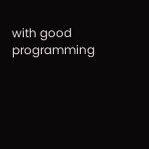with good programming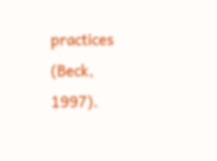practices (Beck, 1997).